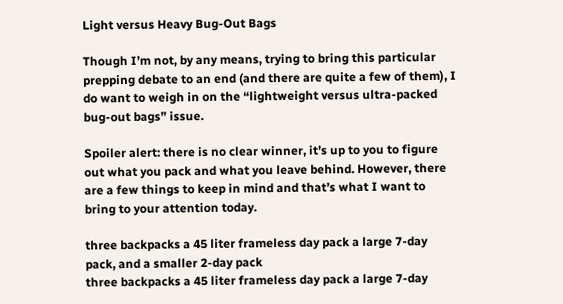Light versus Heavy Bug-Out Bags

Though I’m not, by any means, trying to bring this particular prepping debate to an end (and there are quite a few of them), I do want to weigh in on the “lightweight versus ultra-packed bug-out bags” issue.

Spoiler alert: there is no clear winner, it’s up to you to figure out what you pack and what you leave behind. However, there are a few things to keep in mind and that’s what I want to bring to your attention today.

three backpacks a 45 liter frameless day pack a large 7-day pack, and a smaller 2-day pack
three backpacks a 45 liter frameless day pack a large 7-day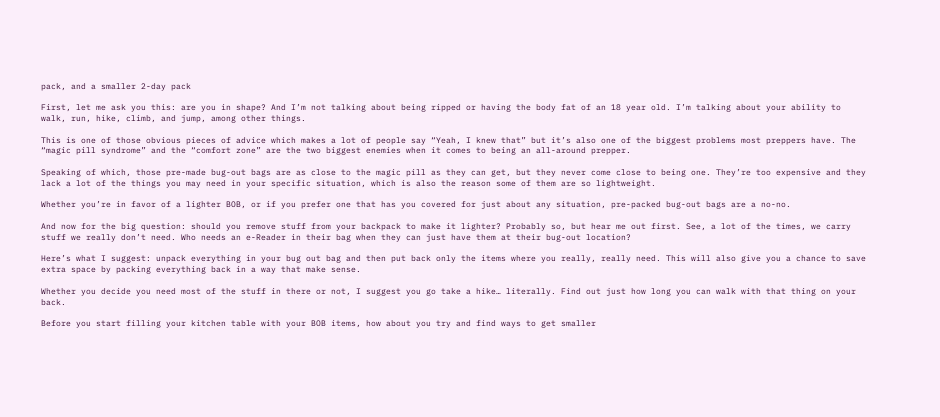pack, and a smaller 2-day pack

First, let me ask you this: are you in shape? And I’m not talking about being ripped or having the body fat of an 18 year old. I’m talking about your ability to walk, run, hike, climb, and jump, among other things.

This is one of those obvious pieces of advice which makes a lot of people say “Yeah, I knew that” but it’s also one of the biggest problems most preppers have. The “magic pill syndrome” and the “comfort zone” are the two biggest enemies when it comes to being an all-around prepper.

Speaking of which, those pre-made bug-out bags are as close to the magic pill as they can get, but they never come close to being one. They’re too expensive and they lack a lot of the things you may need in your specific situation, which is also the reason some of them are so lightweight.

Whether you’re in favor of a lighter BOB, or if you prefer one that has you covered for just about any situation, pre-packed bug-out bags are a no-no.

And now for the big question: should you remove stuff from your backpack to make it lighter? Probably so, but hear me out first. See, a lot of the times, we carry stuff we really don’t need. Who needs an e-Reader in their bag when they can just have them at their bug-out location?

Here’s what I suggest: unpack everything in your bug out bag and then put back only the items where you really, really need. This will also give you a chance to save extra space by packing everything back in a way that make sense.

Whether you decide you need most of the stuff in there or not, I suggest you go take a hike… literally. Find out just how long you can walk with that thing on your back.

Before you start filling your kitchen table with your BOB items, how about you try and find ways to get smaller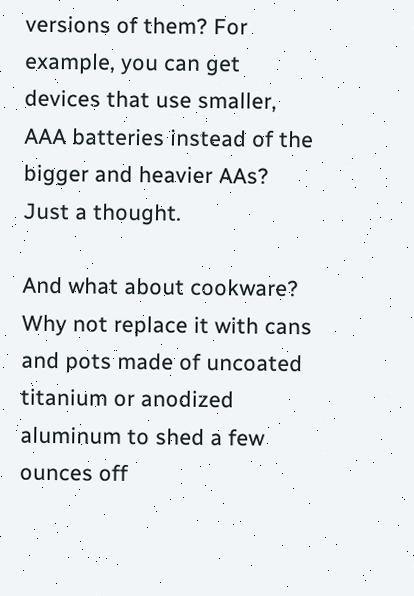versions of them? For example, you can get devices that use smaller, AAA batteries instead of the bigger and heavier AAs? Just a thought.

And what about cookware? Why not replace it with cans and pots made of uncoated titanium or anodized aluminum to shed a few ounces off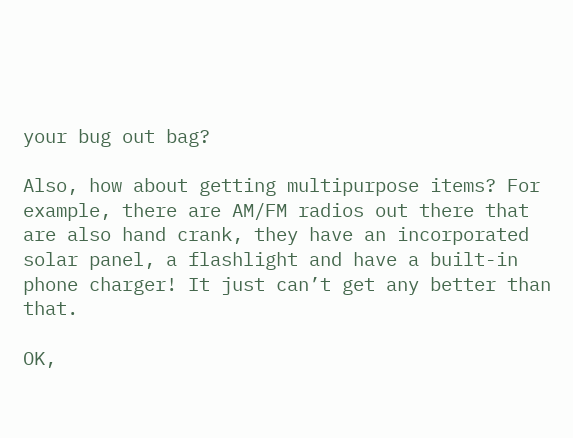your bug out bag?

Also, how about getting multipurpose items? For example, there are AM/FM radios out there that are also hand crank, they have an incorporated solar panel, a flashlight and have a built-in phone charger! It just can’t get any better than that.

OK,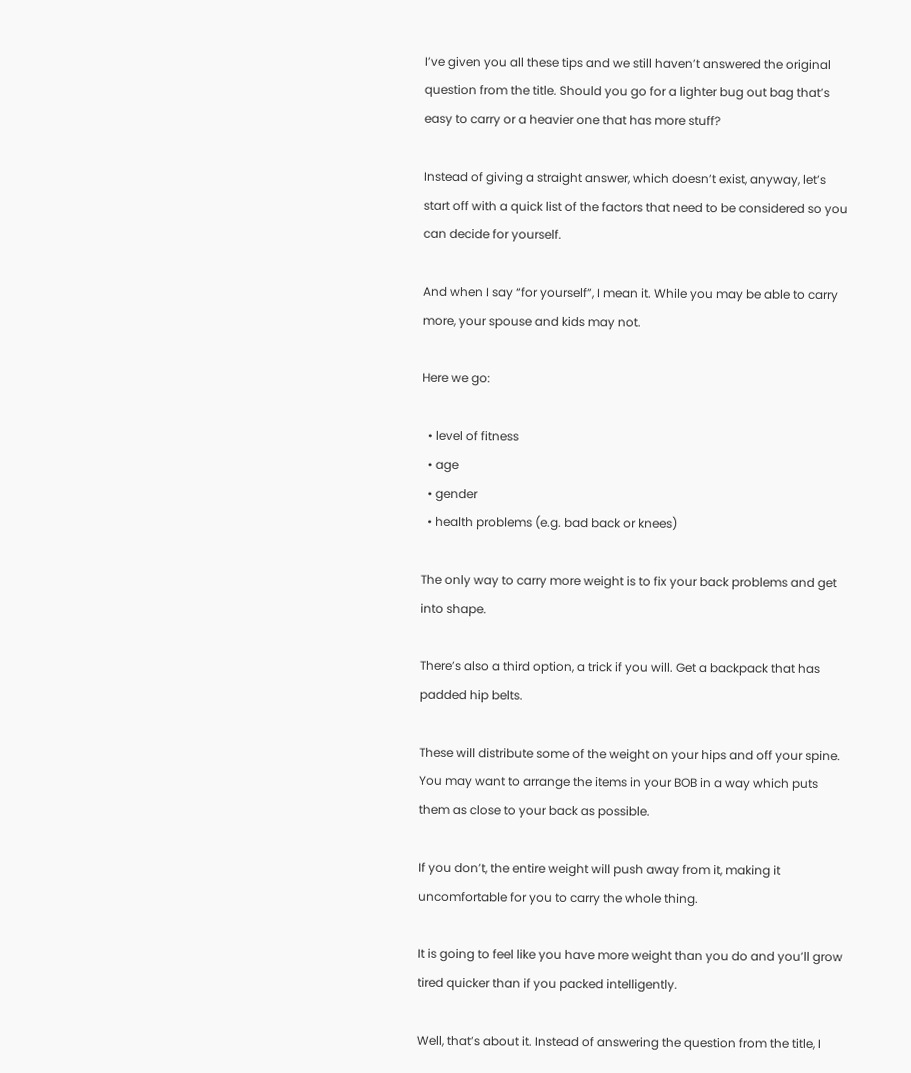I’ve given you all these tips and we still haven’t answered the original question from the title. Should you go for a lighter bug out bag that’s easy to carry or a heavier one that has more stuff?

Instead of giving a straight answer, which doesn’t exist, anyway, let’s start off with a quick list of the factors that need to be considered so you can decide for yourself.

And when I say “for yourself”, I mean it. While you may be able to carry more, your spouse and kids may not.

Here we go:

  • level of fitness
  • age
  • gender
  • health problems (e.g. bad back or knees)

The only way to carry more weight is to fix your back problems and get into shape.

There’s also a third option, a trick if you will. Get a backpack that has padded hip belts.

These will distribute some of the weight on your hips and off your spine. You may want to arrange the items in your BOB in a way which puts them as close to your back as possible.

If you don’t, the entire weight will push away from it, making it uncomfortable for you to carry the whole thing.

It is going to feel like you have more weight than you do and you’ll grow tired quicker than if you packed intelligently.

Well, that’s about it. Instead of answering the question from the title, I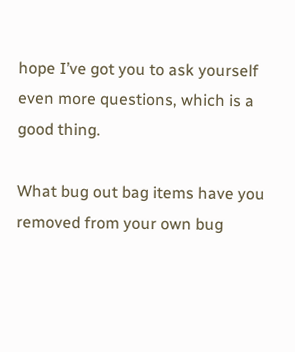hope I’ve got you to ask yourself even more questions, which is a good thing.

What bug out bag items have you removed from your own bug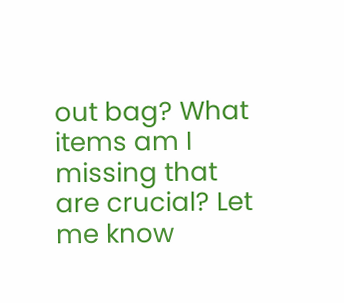out bag? What items am I missing that are crucial? Let me know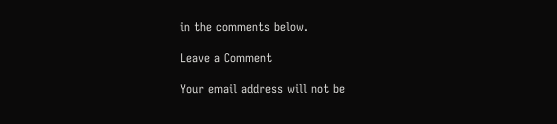in the comments below.

Leave a Comment

Your email address will not be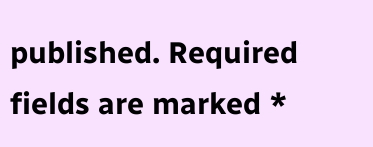published. Required fields are marked *